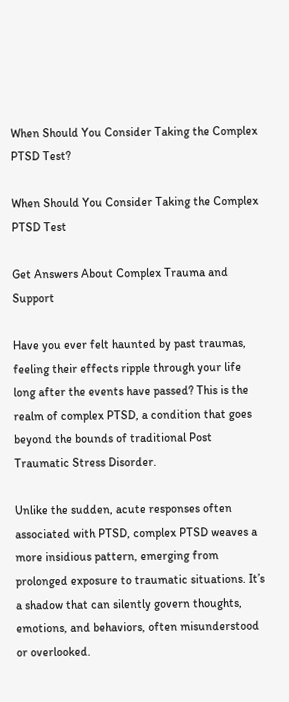When Should You Consider Taking the Complex PTSD Test?

When Should You Consider Taking the Complex PTSD Test

Get Answers About Complex Trauma and Support

Have you ever felt haunted by past traumas, feeling their effects ripple through your life long after the events have passed? This is the realm of complex PTSD, a condition that goes beyond the bounds of traditional Post Traumatic Stress Disorder.

Unlike the sudden, acute responses often associated with PTSD, complex PTSD weaves a more insidious pattern, emerging from prolonged exposure to traumatic situations. It’s a shadow that can silently govern thoughts, emotions, and behaviors, often misunderstood or overlooked.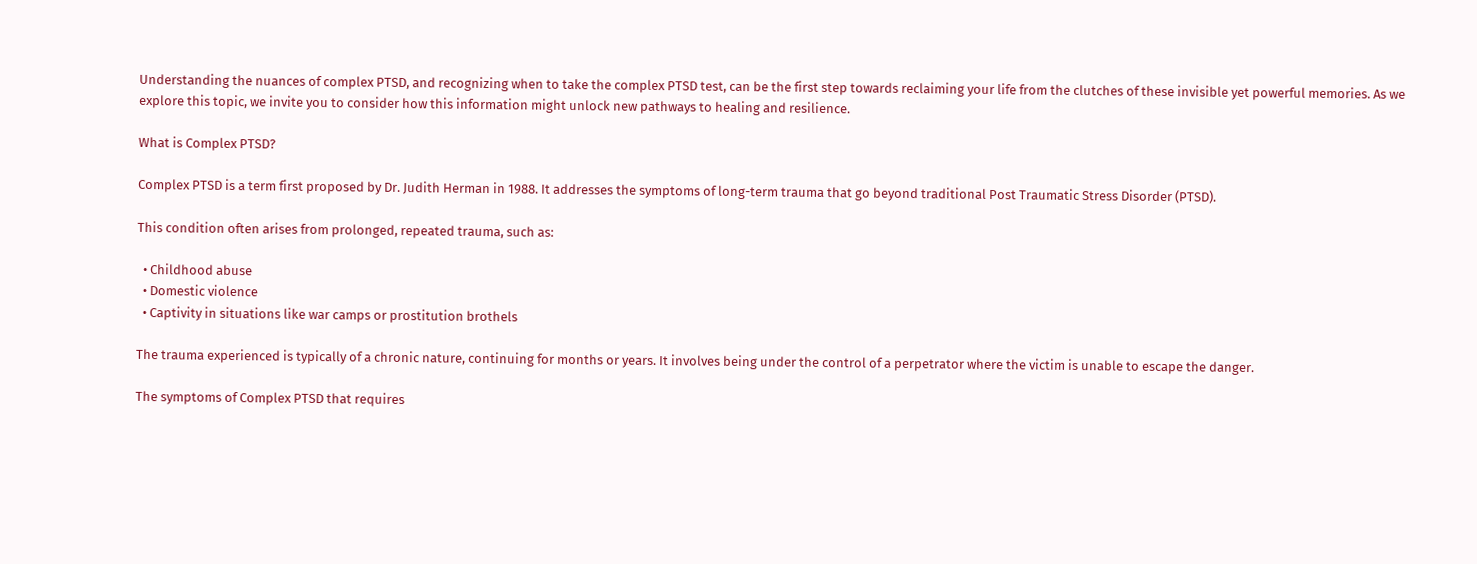Understanding the nuances of complex PTSD, and recognizing when to take the complex PTSD test, can be the first step towards reclaiming your life from the clutches of these invisible yet powerful memories. As we explore this topic, we invite you to consider how this information might unlock new pathways to healing and resilience.

What is Complex PTSD?

Complex PTSD is a term first proposed by Dr. Judith Herman in 1988. It addresses the symptoms of long-term trauma that go beyond traditional Post Traumatic Stress Disorder (PTSD).

This condition often arises from prolonged, repeated trauma, such as:

  • Childhood abuse
  • Domestic violence
  • Captivity in situations like war camps or prostitution brothels

The trauma experienced is typically of a chronic nature, continuing for months or years. It involves being under the control of a perpetrator where the victim is unable to escape the danger.

The symptoms of Complex PTSD that requires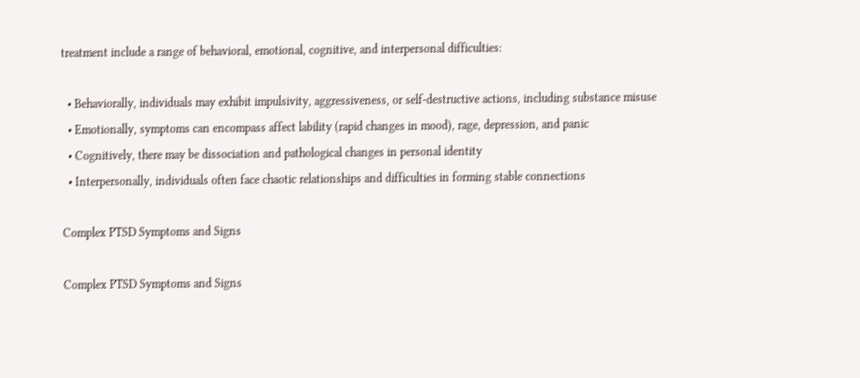treatment include a range of behavioral, emotional, cognitive, and interpersonal difficulties:

  • Behaviorally, individuals may exhibit impulsivity, aggressiveness, or self-destructive actions, including substance misuse
  • Emotionally, symptoms can encompass affect lability (rapid changes in mood), rage, depression, and panic
  • Cognitively, there may be dissociation and pathological changes in personal identity
  • Interpersonally, individuals often face chaotic relationships and difficulties in forming stable connections

Complex PTSD Symptoms and Signs

Complex PTSD Symptoms and Signs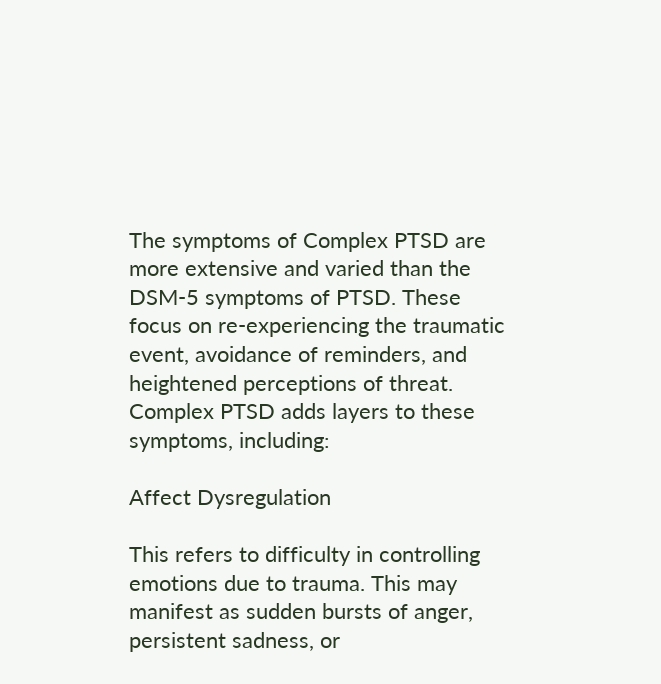The symptoms of Complex PTSD are more extensive and varied than the DSM-5 symptoms of PTSD. These focus on re-experiencing the traumatic event, avoidance of reminders, and heightened perceptions of threat. Complex PTSD adds layers to these symptoms, including:

Affect Dysregulation

This refers to difficulty in controlling emotions due to trauma. This may manifest as sudden bursts of anger, persistent sadness, or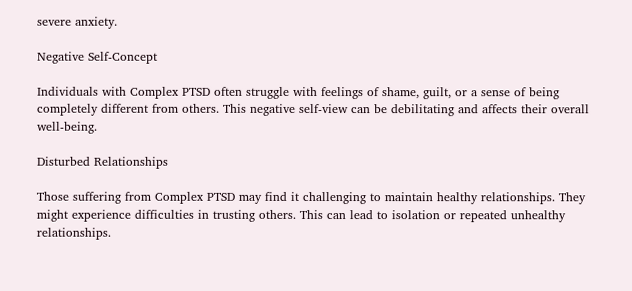severe anxiety.

Negative Self-Concept

Individuals with Complex PTSD often struggle with feelings of shame, guilt, or a sense of being completely different from others. This negative self-view can be debilitating and affects their overall well-being.

Disturbed Relationships

Those suffering from Complex PTSD may find it challenging to maintain healthy relationships. They might experience difficulties in trusting others. This can lead to isolation or repeated unhealthy relationships.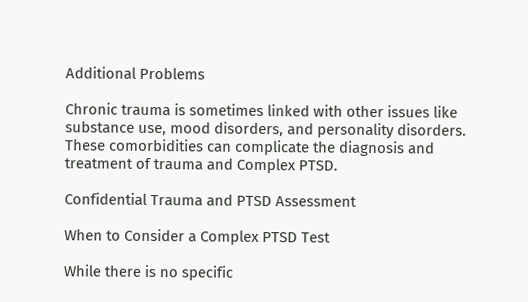Additional Problems

Chronic trauma is sometimes linked with other issues like substance use, mood disorders, and personality disorders. These comorbidities can complicate the diagnosis and treatment of trauma and Complex PTSD.

Confidential Trauma and PTSD Assessment

When to Consider a Complex PTSD Test

While there is no specific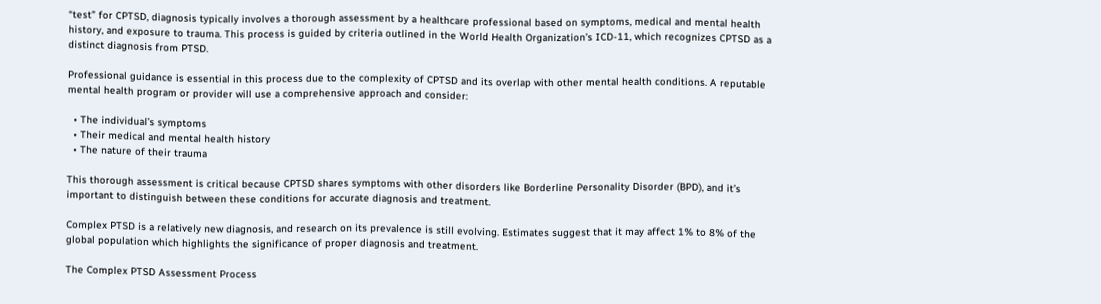“test” for CPTSD, diagnosis typically involves a thorough assessment by a healthcare professional based on symptoms, medical and mental health history, and exposure to trauma. This process is guided by criteria outlined in the World Health Organization’s ICD-11, which recognizes CPTSD as a distinct diagnosis from PTSD.

Professional guidance is essential in this process due to the complexity of CPTSD and its overlap with other mental health conditions. A reputable mental health program or provider will use a comprehensive approach and consider:

  • The individual’s symptoms
  • Their medical and mental health history
  • The nature of their trauma

This thorough assessment is critical because CPTSD shares symptoms with other disorders like Borderline Personality Disorder (BPD), and it’s important to distinguish between these conditions for accurate diagnosis and treatment.

Complex PTSD is a relatively new diagnosis, and research on its prevalence is still evolving. Estimates suggest that it may affect 1% to 8% of the global population which highlights the significance of proper diagnosis and treatment.

The Complex PTSD Assessment Process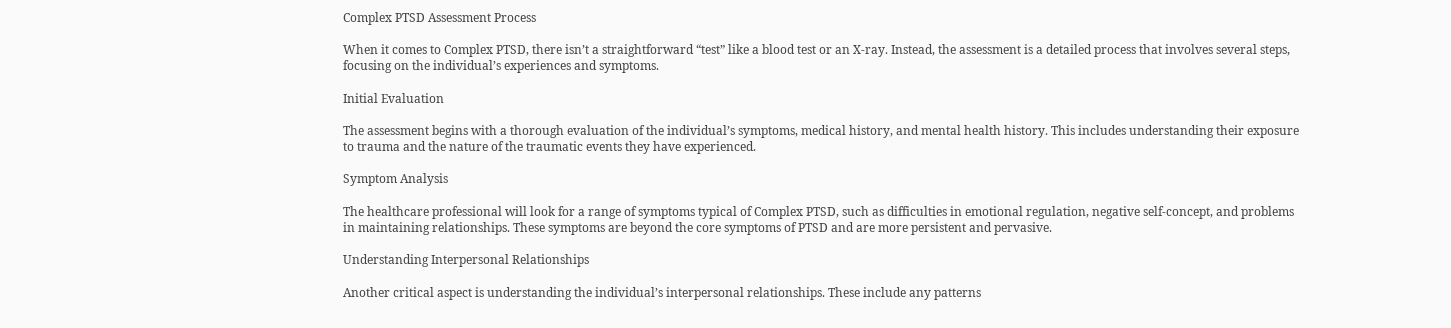Complex PTSD Assessment Process

When it comes to Complex PTSD, there isn’t a straightforward “test” like a blood test or an X-ray. Instead, the assessment is a detailed process that involves several steps, focusing on the individual’s experiences and symptoms.

Initial Evaluation

The assessment begins with a thorough evaluation of the individual’s symptoms, medical history, and mental health history. This includes understanding their exposure to trauma and the nature of the traumatic events they have experienced.

Symptom Analysis

The healthcare professional will look for a range of symptoms typical of Complex PTSD, such as difficulties in emotional regulation, negative self-concept, and problems in maintaining relationships. These symptoms are beyond the core symptoms of PTSD and are more persistent and pervasive.

Understanding Interpersonal Relationships

Another critical aspect is understanding the individual’s interpersonal relationships. These include any patterns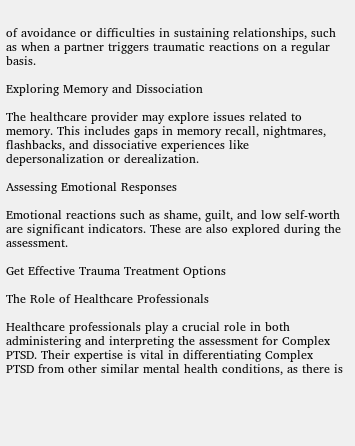of avoidance or difficulties in sustaining relationships, such as when a partner triggers traumatic reactions on a regular basis.

Exploring Memory and Dissociation

The healthcare provider may explore issues related to memory. This includes gaps in memory recall, nightmares, flashbacks, and dissociative experiences like depersonalization or derealization.

Assessing Emotional Responses

Emotional reactions such as shame, guilt, and low self-worth are significant indicators. These are also explored during the assessment.

Get Effective Trauma Treatment Options

The Role of Healthcare Professionals

Healthcare professionals play a crucial role in both administering and interpreting the assessment for Complex PTSD. Their expertise is vital in differentiating Complex PTSD from other similar mental health conditions, as there is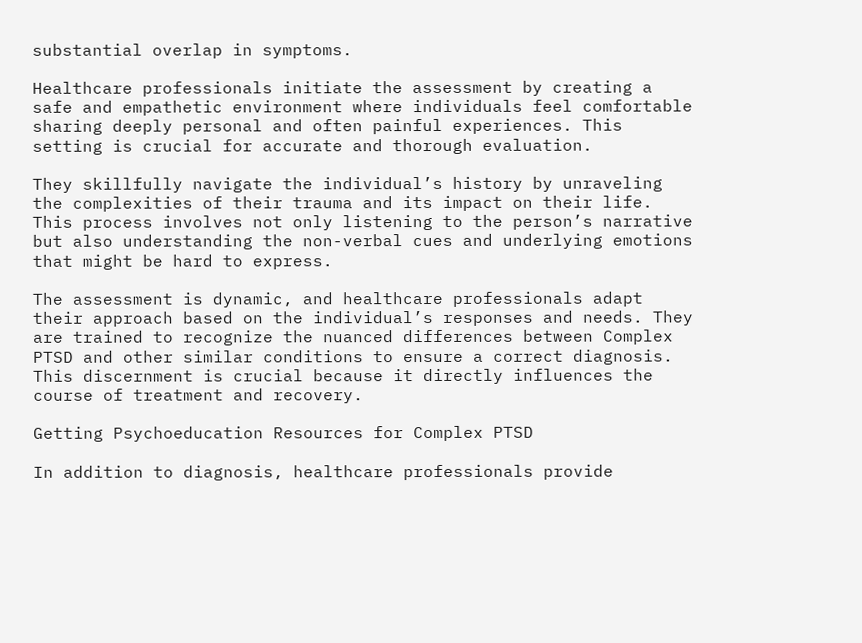substantial overlap in symptoms.

Healthcare professionals initiate the assessment by creating a safe and empathetic environment where individuals feel comfortable sharing deeply personal and often painful experiences. This setting is crucial for accurate and thorough evaluation.

They skillfully navigate the individual’s history by unraveling the complexities of their trauma and its impact on their life. This process involves not only listening to the person’s narrative but also understanding the non-verbal cues and underlying emotions that might be hard to express.

The assessment is dynamic, and healthcare professionals adapt their approach based on the individual’s responses and needs. They are trained to recognize the nuanced differences between Complex PTSD and other similar conditions to ensure a correct diagnosis. This discernment is crucial because it directly influences the course of treatment and recovery.

Getting Psychoeducation Resources for Complex PTSD

In addition to diagnosis, healthcare professionals provide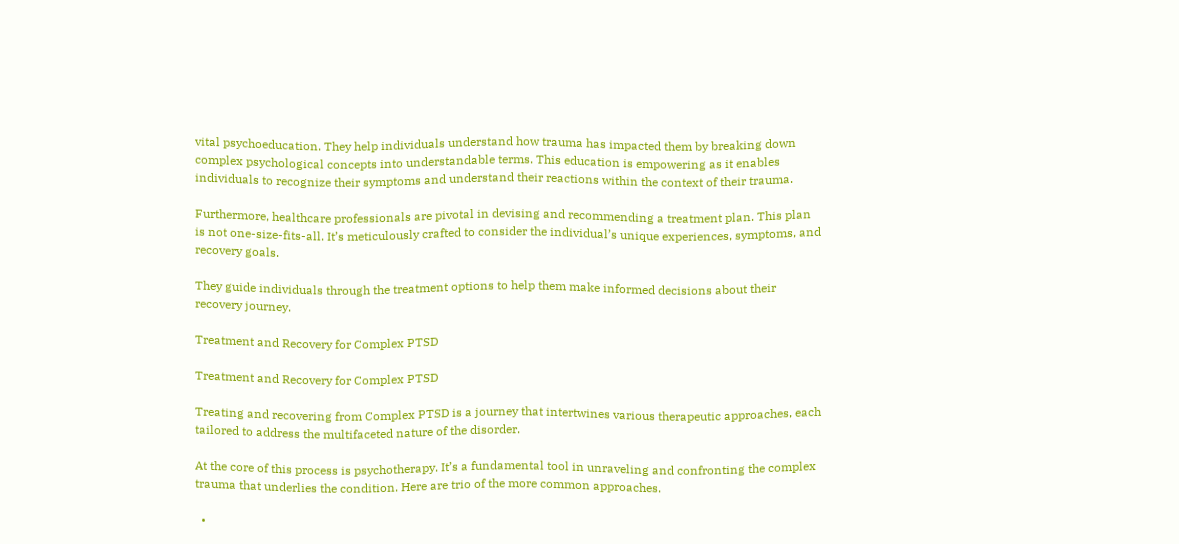vital psychoeducation. They help individuals understand how trauma has impacted them by breaking down complex psychological concepts into understandable terms. This education is empowering as it enables individuals to recognize their symptoms and understand their reactions within the context of their trauma.

Furthermore, healthcare professionals are pivotal in devising and recommending a treatment plan. This plan is not one-size-fits-all. It’s meticulously crafted to consider the individual’s unique experiences, symptoms, and recovery goals.

They guide individuals through the treatment options to help them make informed decisions about their recovery journey.

Treatment and Recovery for Complex PTSD

Treatment and Recovery for Complex PTSD

Treating and recovering from Complex PTSD is a journey that intertwines various therapeutic approaches, each tailored to address the multifaceted nature of the disorder.

At the core of this process is psychotherapy. It’s a fundamental tool in unraveling and confronting the complex trauma that underlies the condition. Here are trio of the more common approaches.

  •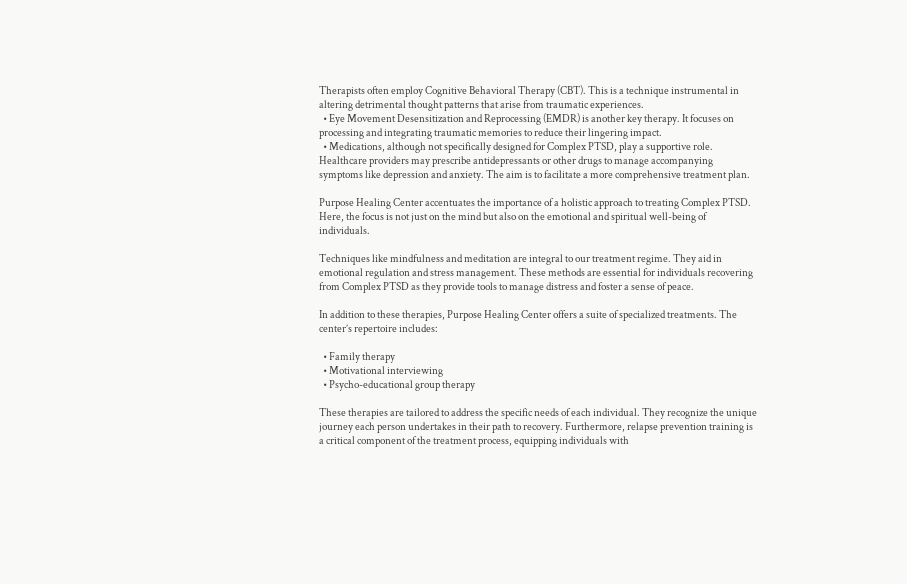Therapists often employ Cognitive Behavioral Therapy (CBT). This is a technique instrumental in altering detrimental thought patterns that arise from traumatic experiences.
  • Eye Movement Desensitization and Reprocessing (EMDR) is another key therapy. It focuses on processing and integrating traumatic memories to reduce their lingering impact.
  • Medications, although not specifically designed for Complex PTSD, play a supportive role. Healthcare providers may prescribe antidepressants or other drugs to manage accompanying symptoms like depression and anxiety. The aim is to facilitate a more comprehensive treatment plan.

Purpose Healing Center accentuates the importance of a holistic approach to treating Complex PTSD. Here, the focus is not just on the mind but also on the emotional and spiritual well-being of individuals.

Techniques like mindfulness and meditation are integral to our treatment regime. They aid in emotional regulation and stress management. These methods are essential for individuals recovering from Complex PTSD as they provide tools to manage distress and foster a sense of peace.

In addition to these therapies, Purpose Healing Center offers a suite of specialized treatments. The center’s repertoire includes:

  • Family therapy
  • Motivational interviewing
  • Psycho-educational group therapy

These therapies are tailored to address the specific needs of each individual. They recognize the unique journey each person undertakes in their path to recovery. Furthermore, relapse prevention training is a critical component of the treatment process, equipping individuals with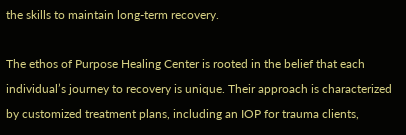the skills to maintain long-term recovery.

The ethos of Purpose Healing Center is rooted in the belief that each individual’s journey to recovery is unique. Their approach is characterized by customized treatment plans, including an IOP for trauma clients,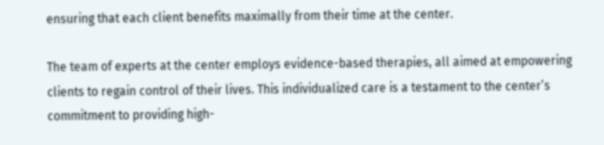ensuring that each client benefits maximally from their time at the center.

The team of experts at the center employs evidence-based therapies, all aimed at empowering clients to regain control of their lives. This individualized care is a testament to the center’s commitment to providing high-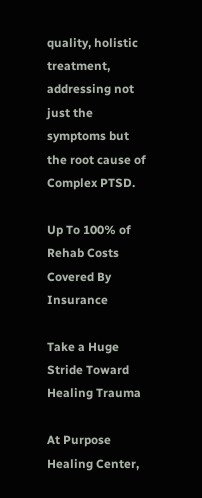quality, holistic treatment, addressing not just the symptoms but the root cause of Complex PTSD.

Up To 100% of Rehab Costs Covered By Insurance

Take a Huge Stride Toward Healing Trauma

At Purpose Healing Center,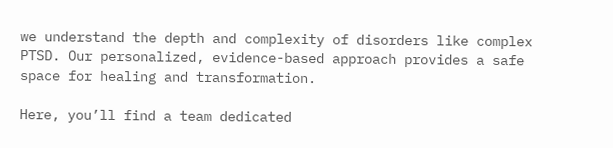we understand the depth and complexity of disorders like complex PTSD. Our personalized, evidence-based approach provides a safe space for healing and transformation.

Here, you’ll find a team dedicated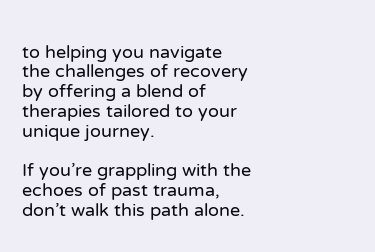to helping you navigate the challenges of recovery by offering a blend of therapies tailored to your unique journey.

If you’re grappling with the echoes of past trauma, don’t walk this path alone.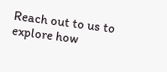Reach out to us to explore how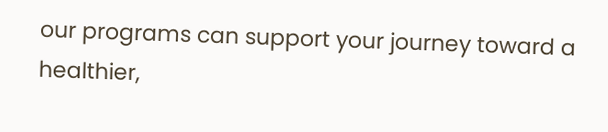our programs can support your journey toward a healthier,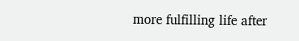more fulfilling life after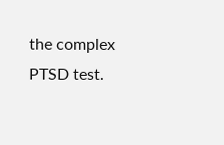the complex PTSD test.